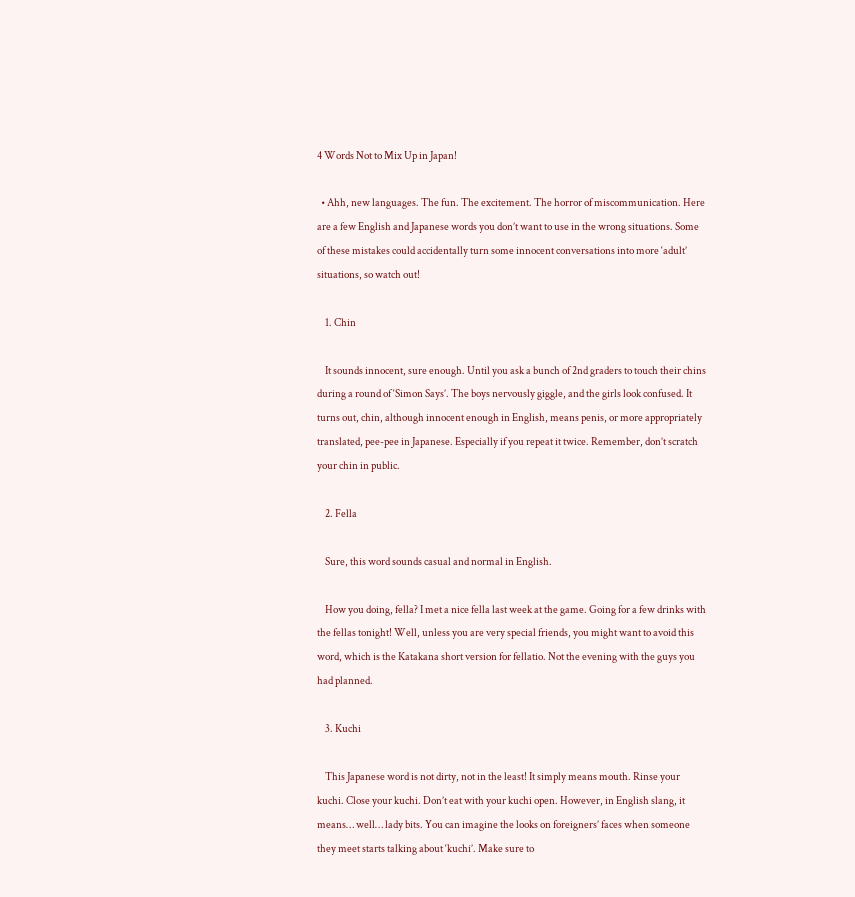4 Words Not to Mix Up in Japan!

  • Ahh, new languages. The fun. The excitement. The horror of miscommunication. Here are a few English and Japanese words you don’t want to use in the wrong situations. Some of these mistakes could accidentally turn some innocent conversations into more ‘adult’ situations, so watch out!

    1. Chin

    It sounds innocent, sure enough. Until you ask a bunch of 2nd graders to touch their chins during a round of ‘Simon Says’. The boys nervously giggle, and the girls look confused. It turns out, chin, although innocent enough in English, means penis, or more appropriately translated, pee-pee in Japanese. Especially if you repeat it twice. Remember, don’t scratch your chin in public.

    2. Fella

    Sure, this word sounds casual and normal in English.

    How you doing, fella? I met a nice fella last week at the game. Going for a few drinks with the fellas tonight! Well, unless you are very special friends, you might want to avoid this word, which is the Katakana short version for fellatio. Not the evening with the guys you had planned.

    3. Kuchi

    This Japanese word is not dirty, not in the least! It simply means mouth. Rinse your kuchi. Close your kuchi. Don’t eat with your kuchi open. However, in English slang, it means… well… lady bits. You can imagine the looks on foreigners’ faces when someone they meet starts talking about ‘kuchi’. Make sure to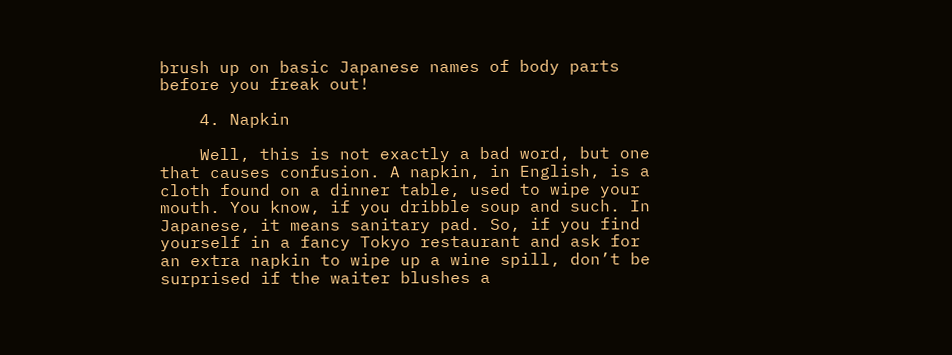brush up on basic Japanese names of body parts before you freak out!

    4. Napkin

    Well, this is not exactly a bad word, but one that causes confusion. A napkin, in English, is a cloth found on a dinner table, used to wipe your mouth. You know, if you dribble soup and such. In Japanese, it means sanitary pad. So, if you find yourself in a fancy Tokyo restaurant and ask for an extra napkin to wipe up a wine spill, don’t be surprised if the waiter blushes a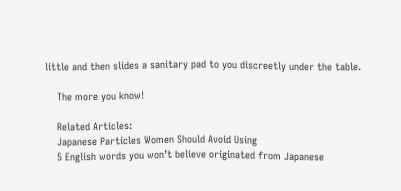little and then slides a sanitary pad to you discreetly under the table.

    The more you know!

    Related Articles:
    Japanese Particles Women Should Avoid Using
    5 English words you won’t believe originated from Japanese